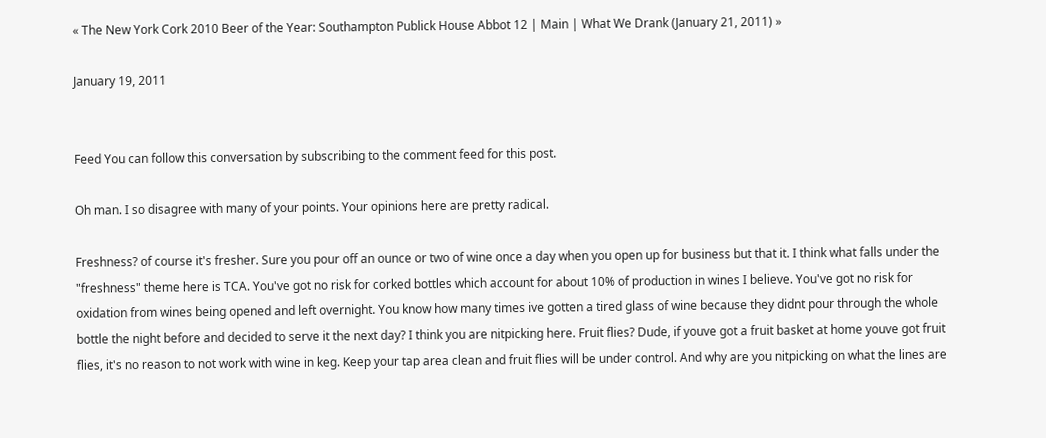« The New York Cork 2010 Beer of the Year: Southampton Publick House Abbot 12 | Main | What We Drank (January 21, 2011) »

January 19, 2011


Feed You can follow this conversation by subscribing to the comment feed for this post.

Oh man. I so disagree with many of your points. Your opinions here are pretty radical.

Freshness? of course it's fresher. Sure you pour off an ounce or two of wine once a day when you open up for business but that it. I think what falls under the "freshness" theme here is TCA. You've got no risk for corked bottles which account for about 10% of production in wines I believe. You've got no risk for oxidation from wines being opened and left overnight. You know how many times ive gotten a tired glass of wine because they didnt pour through the whole bottle the night before and decided to serve it the next day? I think you are nitpicking here. Fruit flies? Dude, if youve got a fruit basket at home youve got fruit flies, it's no reason to not work with wine in keg. Keep your tap area clean and fruit flies will be under control. And why are you nitpicking on what the lines are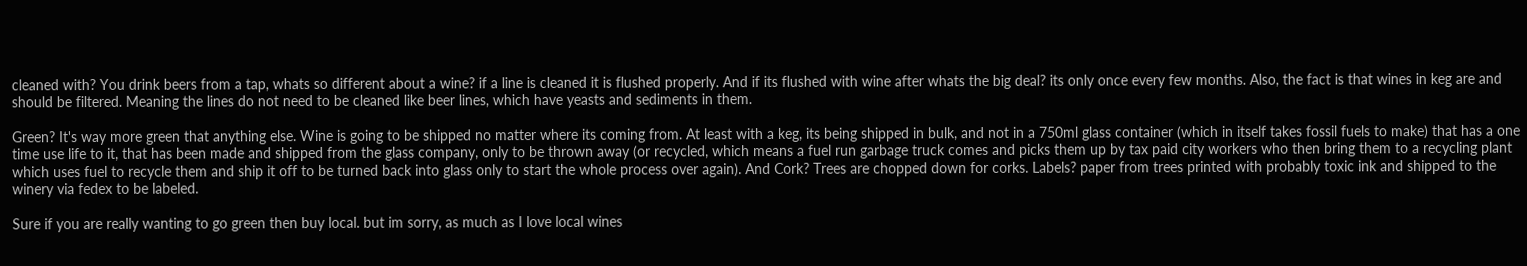cleaned with? You drink beers from a tap, whats so different about a wine? if a line is cleaned it is flushed properly. And if its flushed with wine after whats the big deal? its only once every few months. Also, the fact is that wines in keg are and should be filtered. Meaning the lines do not need to be cleaned like beer lines, which have yeasts and sediments in them.

Green? It's way more green that anything else. Wine is going to be shipped no matter where its coming from. At least with a keg, its being shipped in bulk, and not in a 750ml glass container (which in itself takes fossil fuels to make) that has a one time use life to it, that has been made and shipped from the glass company, only to be thrown away (or recycled, which means a fuel run garbage truck comes and picks them up by tax paid city workers who then bring them to a recycling plant which uses fuel to recycle them and ship it off to be turned back into glass only to start the whole process over again). And Cork? Trees are chopped down for corks. Labels? paper from trees printed with probably toxic ink and shipped to the winery via fedex to be labeled.

Sure if you are really wanting to go green then buy local. but im sorry, as much as I love local wines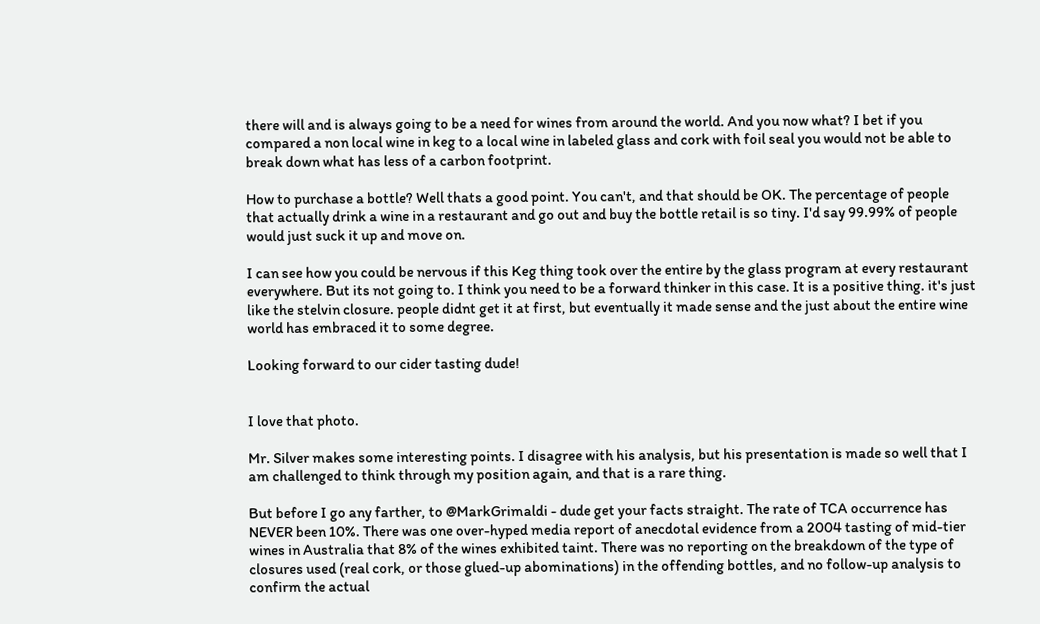there will and is always going to be a need for wines from around the world. And you now what? I bet if you compared a non local wine in keg to a local wine in labeled glass and cork with foil seal you would not be able to break down what has less of a carbon footprint.

How to purchase a bottle? Well thats a good point. You can't, and that should be OK. The percentage of people that actually drink a wine in a restaurant and go out and buy the bottle retail is so tiny. I'd say 99.99% of people would just suck it up and move on.

I can see how you could be nervous if this Keg thing took over the entire by the glass program at every restaurant everywhere. But its not going to. I think you need to be a forward thinker in this case. It is a positive thing. it's just like the stelvin closure. people didnt get it at first, but eventually it made sense and the just about the entire wine world has embraced it to some degree.

Looking forward to our cider tasting dude!


I love that photo.

Mr. Silver makes some interesting points. I disagree with his analysis, but his presentation is made so well that I am challenged to think through my position again, and that is a rare thing.

But before I go any farther, to @MarkGrimaldi - dude get your facts straight. The rate of TCA occurrence has NEVER been 10%. There was one over-hyped media report of anecdotal evidence from a 2004 tasting of mid-tier wines in Australia that 8% of the wines exhibited taint. There was no reporting on the breakdown of the type of closures used (real cork, or those glued-up abominations) in the offending bottles, and no follow-up analysis to confirm the actual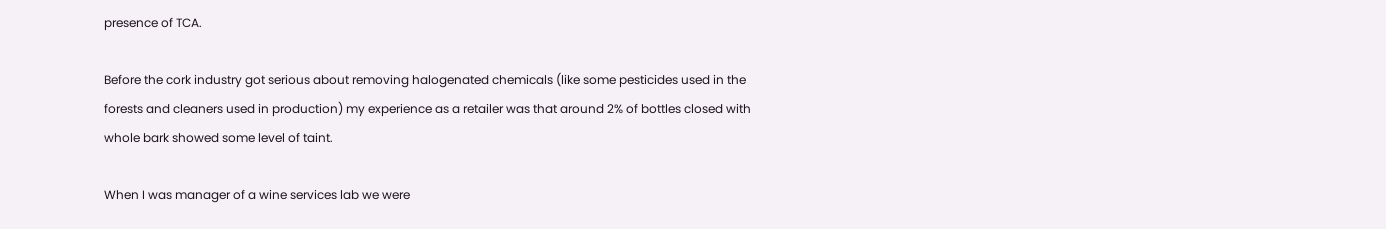presence of TCA.

Before the cork industry got serious about removing halogenated chemicals (like some pesticides used in the forests and cleaners used in production) my experience as a retailer was that around 2% of bottles closed with whole bark showed some level of taint.

When I was manager of a wine services lab we were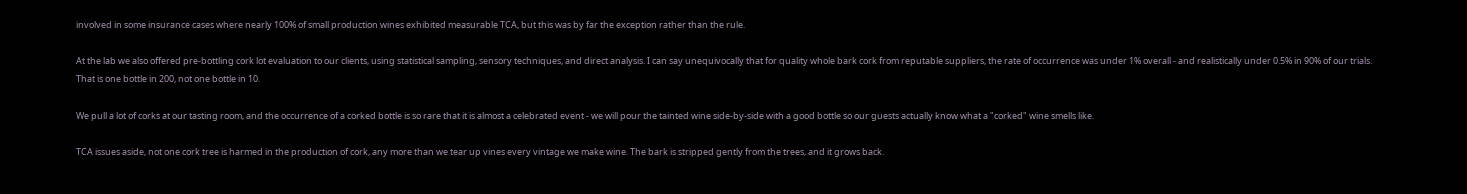involved in some insurance cases where nearly 100% of small production wines exhibited measurable TCA, but this was by far the exception rather than the rule.

At the lab we also offered pre-bottling cork lot evaluation to our clients, using statistical sampling, sensory techniques, and direct analysis. I can say unequivocally that for quality whole bark cork from reputable suppliers, the rate of occurrence was under 1% overall - and realistically under 0.5% in 90% of our trials. That is one bottle in 200, not one bottle in 10.

We pull a lot of corks at our tasting room, and the occurrence of a corked bottle is so rare that it is almost a celebrated event - we will pour the tainted wine side-by-side with a good bottle so our guests actually know what a "corked" wine smells like.

TCA issues aside, not one cork tree is harmed in the production of cork, any more than we tear up vines every vintage we make wine. The bark is stripped gently from the trees, and it grows back.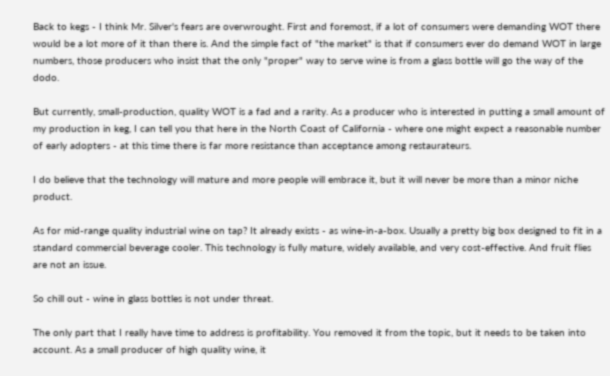Back to kegs - I think Mr. Silver's fears are overwrought. First and foremost, if a lot of consumers were demanding WOT there would be a lot more of it than there is. And the simple fact of "the market" is that if consumers ever do demand WOT in large numbers, those producers who insist that the only "proper" way to serve wine is from a glass bottle will go the way of the dodo.

But currently, small-production, quality WOT is a fad and a rarity. As a producer who is interested in putting a small amount of my production in keg, I can tell you that here in the North Coast of California - where one might expect a reasonable number of early adopters - at this time there is far more resistance than acceptance among restaurateurs.

I do believe that the technology will mature and more people will embrace it, but it will never be more than a minor niche product.

As for mid-range quality industrial wine on tap? It already exists - as wine-in-a-box. Usually a pretty big box designed to fit in a standard commercial beverage cooler. This technology is fully mature, widely available, and very cost-effective. And fruit flies are not an issue.

So chill out - wine in glass bottles is not under threat.

The only part that I really have time to address is profitability. You removed it from the topic, but it needs to be taken into account. As a small producer of high quality wine, it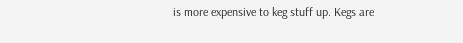is more expensive to keg stuff up. Kegs are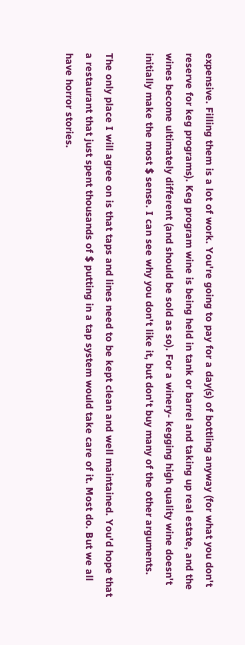expensive. Filling them is a lot of work. You're going to pay for a day(s) of bottling anyway (for what you don't reserve for keg programs). Keg program wine is being held in tank or barrel and taking up real estate, and the wines become ultimately different (and should be sold as so). For a winery- kegging high quality wine doesn't initially make the most $ sense. I can see why you don't like it, but don't buy many of the other arguments.

The only place I will agree on is that taps and lines need to be kept clean and well maintained. You'd hope that a restaurant that just spent thousands of $ putting in a tap system would take care of it. Most do. But we all have horror stories.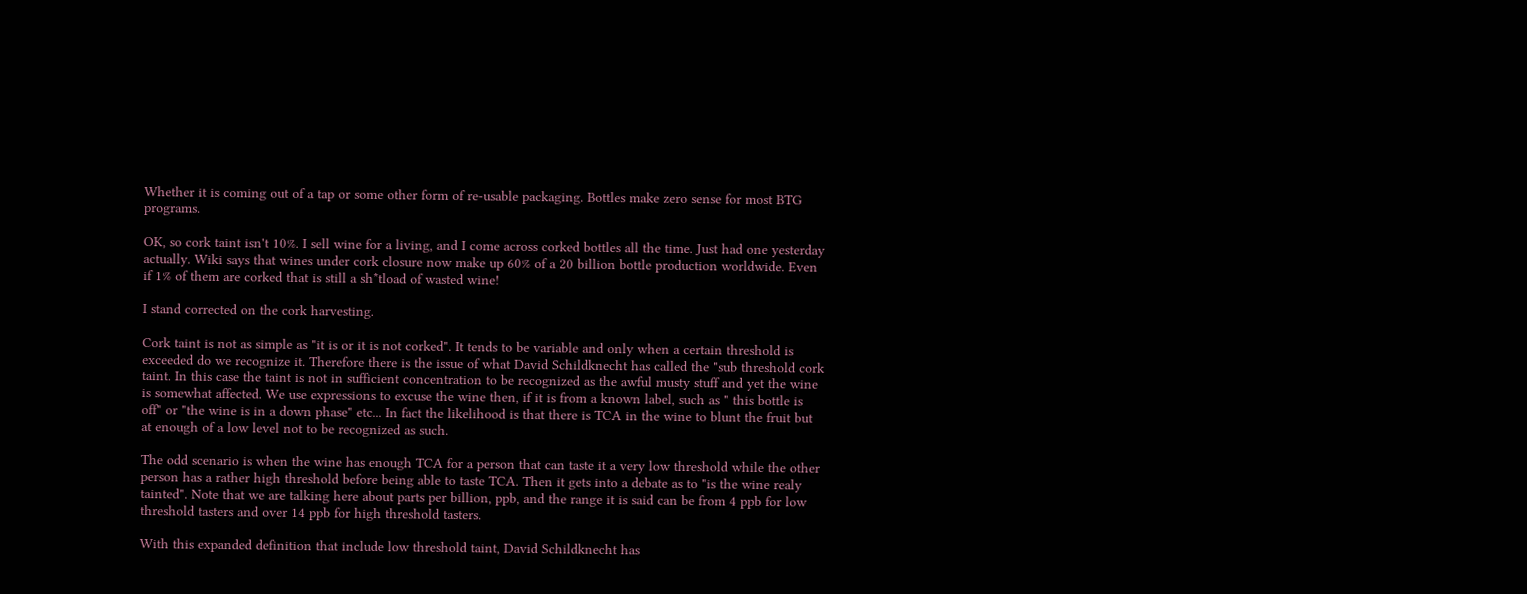Whether it is coming out of a tap or some other form of re-usable packaging. Bottles make zero sense for most BTG programs.

OK, so cork taint isn't 10%. I sell wine for a living, and I come across corked bottles all the time. Just had one yesterday actually. Wiki says that wines under cork closure now make up 60% of a 20 billion bottle production worldwide. Even if 1% of them are corked that is still a sh*tload of wasted wine!

I stand corrected on the cork harvesting.

Cork taint is not as simple as "it is or it is not corked". It tends to be variable and only when a certain threshold is exceeded do we recognize it. Therefore there is the issue of what David Schildknecht has called the "sub threshold cork taint. In this case the taint is not in sufficient concentration to be recognized as the awful musty stuff and yet the wine is somewhat affected. We use expressions to excuse the wine then, if it is from a known label, such as " this bottle is off" or "the wine is in a down phase" etc... In fact the likelihood is that there is TCA in the wine to blunt the fruit but at enough of a low level not to be recognized as such.

The odd scenario is when the wine has enough TCA for a person that can taste it a very low threshold while the other person has a rather high threshold before being able to taste TCA. Then it gets into a debate as to "is the wine realy tainted". Note that we are talking here about parts per billion, ppb, and the range it is said can be from 4 ppb for low threshold tasters and over 14 ppb for high threshold tasters.

With this expanded definition that include low threshold taint, David Schildknecht has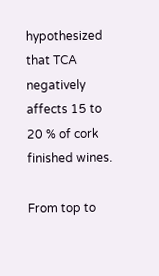hypothesized that TCA negatively affects 15 to 20 % of cork finished wines.

From top to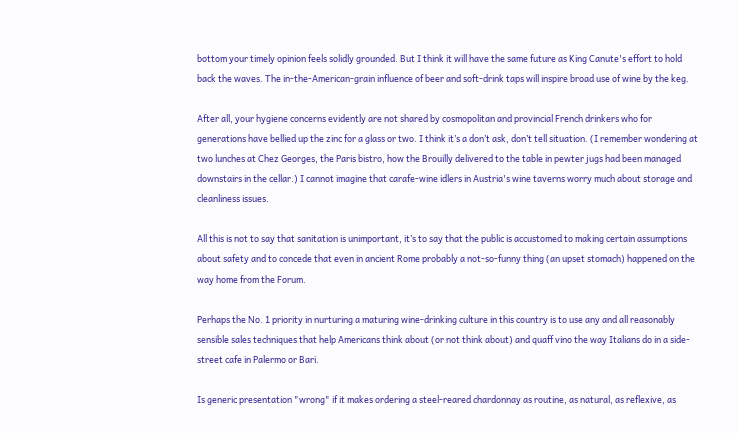bottom your timely opinion feels solidly grounded. But I think it will have the same future as King Canute's effort to hold back the waves. The in-the-American-grain influence of beer and soft-drink taps will inspire broad use of wine by the keg.

After all, your hygiene concerns evidently are not shared by cosmopolitan and provincial French drinkers who for generations have bellied up the zinc for a glass or two. I think it’s a don’t ask, don’t tell situation. (I remember wondering at two lunches at Chez Georges, the Paris bistro, how the Brouilly delivered to the table in pewter jugs had been managed downstairs in the cellar.) I cannot imagine that carafe-wine idlers in Austria's wine taverns worry much about storage and cleanliness issues.

All this is not to say that sanitation is unimportant, it’s to say that the public is accustomed to making certain assumptions about safety and to concede that even in ancient Rome probably a not-so-funny thing (an upset stomach) happened on the way home from the Forum.

Perhaps the No. 1 priority in nurturing a maturing wine-drinking culture in this country is to use any and all reasonably sensible sales techniques that help Americans think about (or not think about) and quaff vino the way Italians do in a side-street cafe in Palermo or Bari.

Is generic presentation "wrong" if it makes ordering a steel-reared chardonnay as routine, as natural, as reflexive, as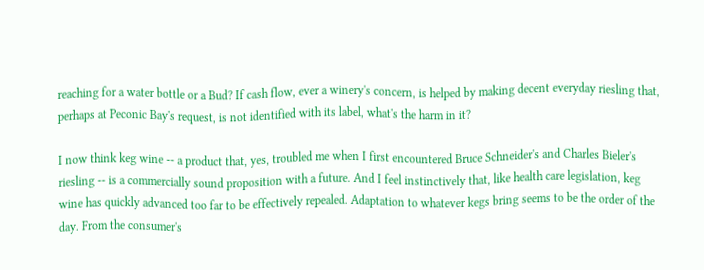reaching for a water bottle or a Bud? If cash flow, ever a winery's concern, is helped by making decent everyday riesling that, perhaps at Peconic Bay's request, is not identified with its label, what's the harm in it?

I now think keg wine -- a product that, yes, troubled me when I first encountered Bruce Schneider's and Charles Bieler's riesling -- is a commercially sound proposition with a future. And I feel instinctively that, like health care legislation, keg wine has quickly advanced too far to be effectively repealed. Adaptation to whatever kegs bring seems to be the order of the day. From the consumer's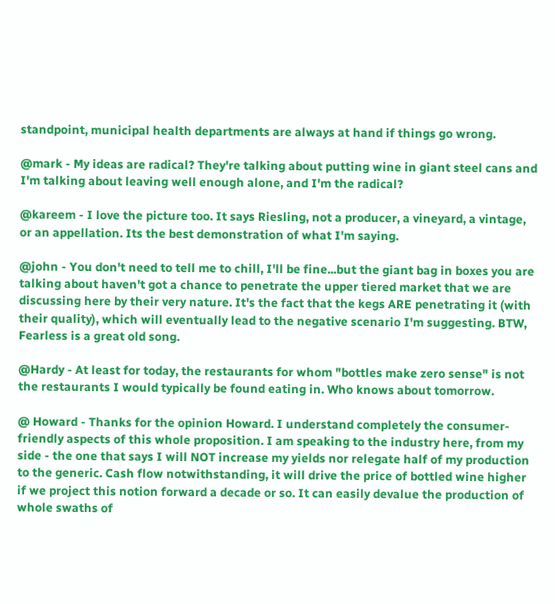standpoint, municipal health departments are always at hand if things go wrong.

@mark - My ideas are radical? They're talking about putting wine in giant steel cans and I'm talking about leaving well enough alone, and I'm the radical?

@kareem - I love the picture too. It says Riesling, not a producer, a vineyard, a vintage, or an appellation. Its the best demonstration of what I'm saying.

@john - You don't need to tell me to chill, I'll be fine...but the giant bag in boxes you are talking about haven't got a chance to penetrate the upper tiered market that we are discussing here by their very nature. It's the fact that the kegs ARE penetrating it (with their quality), which will eventually lead to the negative scenario I'm suggesting. BTW, Fearless is a great old song.

@Hardy - At least for today, the restaurants for whom "bottles make zero sense" is not the restaurants I would typically be found eating in. Who knows about tomorrow.

@ Howard - Thanks for the opinion Howard. I understand completely the consumer-friendly aspects of this whole proposition. I am speaking to the industry here, from my side - the one that says I will NOT increase my yields nor relegate half of my production to the generic. Cash flow notwithstanding, it will drive the price of bottled wine higher if we project this notion forward a decade or so. It can easily devalue the production of whole swaths of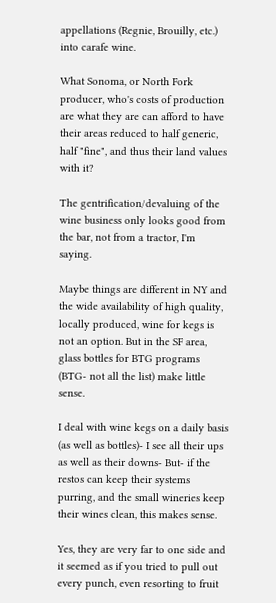appellations (Regnie, Brouilly, etc.) into carafe wine.

What Sonoma, or North Fork producer, who's costs of production are what they are can afford to have their areas reduced to half generic, half "fine", and thus their land values with it?

The gentrification/devaluing of the wine business only looks good from the bar, not from a tractor, I'm saying.

Maybe things are different in NY and the wide availability of high quality, locally produced, wine for kegs is not an option. But in the SF area, glass bottles for BTG programs (BTG- not all the list) make little sense.

I deal with wine kegs on a daily basis (as well as bottles)- I see all their ups as well as their downs- But- if the restos can keep their systems purring, and the small wineries keep their wines clean, this makes sense.

Yes, they are very far to one side and it seemed as if you tried to pull out every punch, even resorting to fruit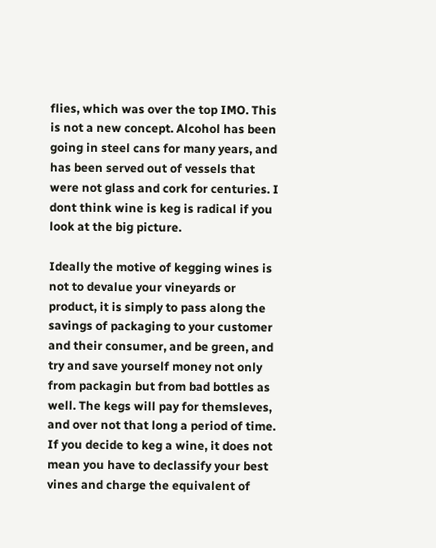flies, which was over the top IMO. This is not a new concept. Alcohol has been going in steel cans for many years, and has been served out of vessels that were not glass and cork for centuries. I dont think wine is keg is radical if you look at the big picture.

Ideally the motive of kegging wines is not to devalue your vineyards or product, it is simply to pass along the savings of packaging to your customer and their consumer, and be green, and try and save yourself money not only from packagin but from bad bottles as well. The kegs will pay for themsleves, and over not that long a period of time. If you decide to keg a wine, it does not mean you have to declassify your best vines and charge the equivalent of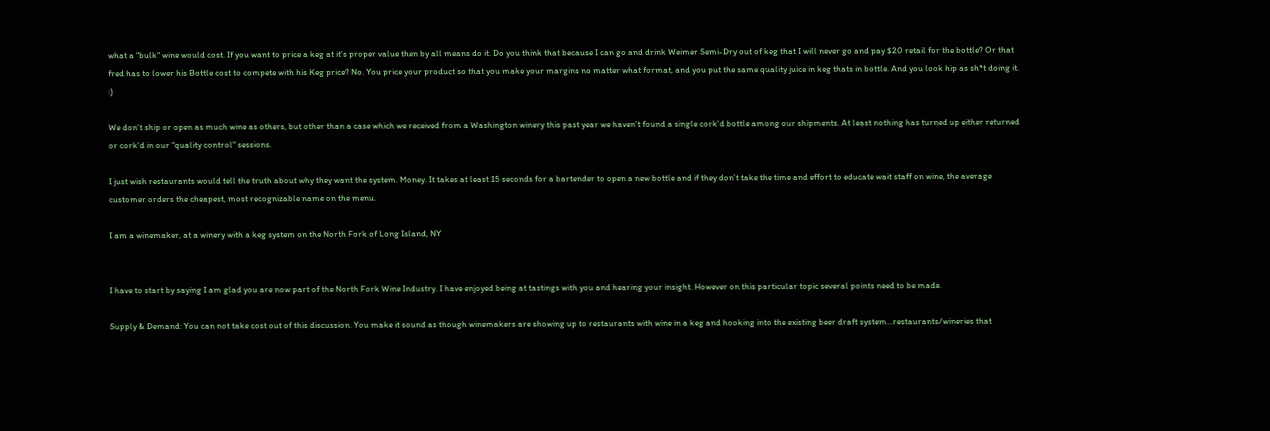what a "bulk" wine would cost. If you want to price a keg at it's proper value then by all means do it. Do you think that because I can go and drink Weimer Semi-Dry out of keg that I will never go and pay $20 retail for the bottle? Or that fred has to lower his Bottle cost to compete with his Keg price? No. You price your product so that you make your margins no matter what format, and you put the same quality juice in keg thats in bottle. And you look hip as sh*t doing it. :)

We don't ship or open as much wine as others, but other than a case which we received from a Washington winery this past year we haven't found a single cork'd bottle among our shipments. At least nothing has turned up either returned or cork'd in our "quality control" sessions.

I just wish restaurants would tell the truth about why they want the system. Money. It takes at least 15 seconds for a bartender to open a new bottle and if they don't take the time and effort to educate wait staff on wine, the average customer orders the cheapest, most recognizable name on the menu.

I am a winemaker, at a winery with a keg system on the North Fork of Long Island, NY


I have to start by saying I am glad you are now part of the North Fork Wine Industry. I have enjoyed being at tastings with you and hearing your insight. However on this particular topic several points need to be made.

Supply & Demand: You can not take cost out of this discussion. You make it sound as though winemakers are showing up to restaurants with wine in a keg and hooking into the existing beer draft system...restaurants/wineries that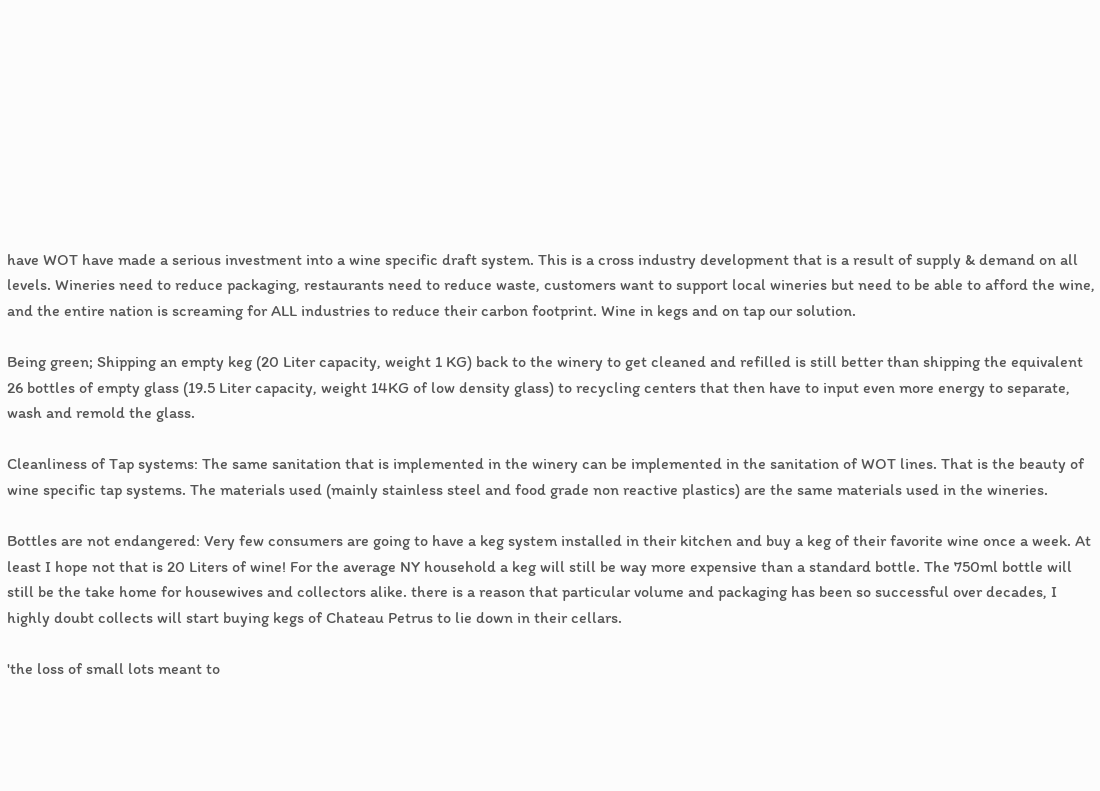have WOT have made a serious investment into a wine specific draft system. This is a cross industry development that is a result of supply & demand on all levels. Wineries need to reduce packaging, restaurants need to reduce waste, customers want to support local wineries but need to be able to afford the wine, and the entire nation is screaming for ALL industries to reduce their carbon footprint. Wine in kegs and on tap our solution.

Being green; Shipping an empty keg (20 Liter capacity, weight 1 KG) back to the winery to get cleaned and refilled is still better than shipping the equivalent 26 bottles of empty glass (19.5 Liter capacity, weight 14KG of low density glass) to recycling centers that then have to input even more energy to separate, wash and remold the glass.

Cleanliness of Tap systems: The same sanitation that is implemented in the winery can be implemented in the sanitation of WOT lines. That is the beauty of wine specific tap systems. The materials used (mainly stainless steel and food grade non reactive plastics) are the same materials used in the wineries.

Bottles are not endangered: Very few consumers are going to have a keg system installed in their kitchen and buy a keg of their favorite wine once a week. At least I hope not that is 20 Liters of wine! For the average NY household a keg will still be way more expensive than a standard bottle. The 750ml bottle will still be the take home for housewives and collectors alike. there is a reason that particular volume and packaging has been so successful over decades, I highly doubt collects will start buying kegs of Chateau Petrus to lie down in their cellars.

'the loss of small lots meant to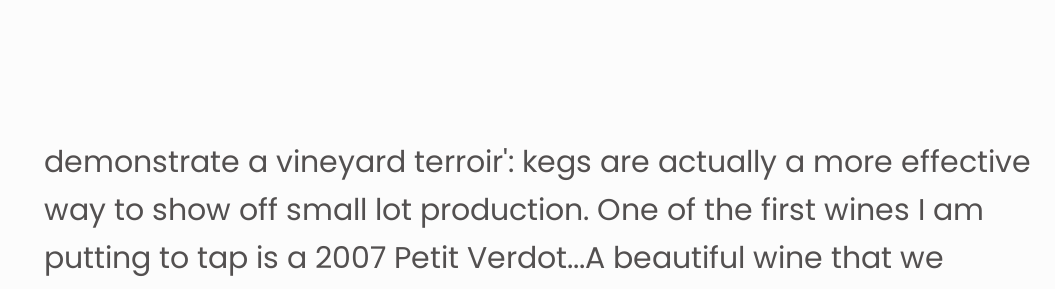demonstrate a vineyard terroir': kegs are actually a more effective way to show off small lot production. One of the first wines I am putting to tap is a 2007 Petit Verdot...A beautiful wine that we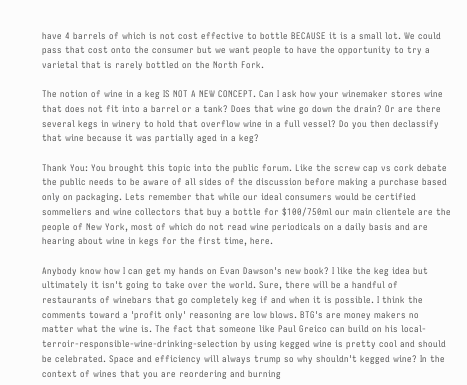have 4 barrels of which is not cost effective to bottle BECAUSE it is a small lot. We could pass that cost onto the consumer but we want people to have the opportunity to try a varietal that is rarely bottled on the North Fork.

The notion of wine in a keg IS NOT A NEW CONCEPT. Can I ask how your winemaker stores wine that does not fit into a barrel or a tank? Does that wine go down the drain? Or are there several kegs in winery to hold that overflow wine in a full vessel? Do you then declassify that wine because it was partially aged in a keg?

Thank You: You brought this topic into the public forum. Like the screw cap vs cork debate the public needs to be aware of all sides of the discussion before making a purchase based only on packaging. Lets remember that while our ideal consumers would be certified sommeliers and wine collectors that buy a bottle for $100/750ml our main clientele are the people of New York, most of which do not read wine periodicals on a daily basis and are hearing about wine in kegs for the first time, here.

Anybody know how I can get my hands on Evan Dawson's new book? I like the keg idea but ultimately it isn't going to take over the world. Sure, there will be a handful of restaurants of winebars that go completely keg if and when it is possible. I think the comments toward a 'profit only' reasoning are low blows. BTG's are money makers no matter what the wine is. The fact that someone like Paul Greico can build on his local-terroir-responsible-wine-drinking-selection by using kegged wine is pretty cool and should be celebrated. Space and efficiency will always trump so why shouldn't kegged wine? In the context of wines that you are reordering and burning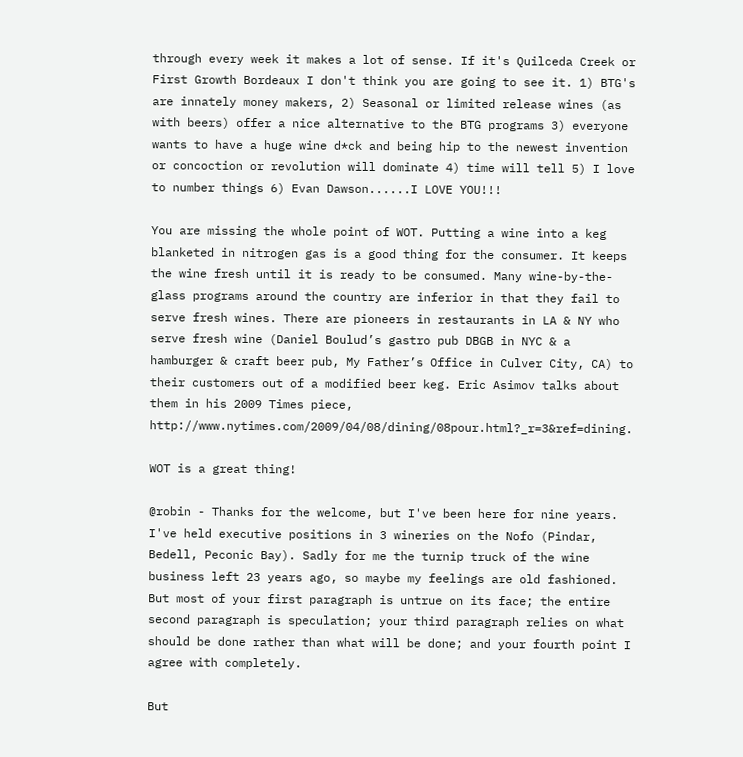through every week it makes a lot of sense. If it's Quilceda Creek or First Growth Bordeaux I don't think you are going to see it. 1) BTG's are innately money makers, 2) Seasonal or limited release wines (as with beers) offer a nice alternative to the BTG programs 3) everyone wants to have a huge wine d*ck and being hip to the newest invention or concoction or revolution will dominate 4) time will tell 5) I love to number things 6) Evan Dawson......I LOVE YOU!!!

You are missing the whole point of WOT. Putting a wine into a keg blanketed in nitrogen gas is a good thing for the consumer. It keeps the wine fresh until it is ready to be consumed. Many wine-by-the-glass programs around the country are inferior in that they fail to serve fresh wines. There are pioneers in restaurants in LA & NY who serve fresh wine (Daniel Boulud’s gastro pub DBGB in NYC & a hamburger & craft beer pub, My Father’s Office in Culver City, CA) to their customers out of a modified beer keg. Eric Asimov talks about them in his 2009 Times piece, http://www.nytimes.com/2009/04/08/dining/08pour.html?_r=3&ref=dining.

WOT is a great thing!

@robin - Thanks for the welcome, but I've been here for nine years. I've held executive positions in 3 wineries on the Nofo (Pindar, Bedell, Peconic Bay). Sadly for me the turnip truck of the wine business left 23 years ago, so maybe my feelings are old fashioned. But most of your first paragraph is untrue on its face; the entire second paragraph is speculation; your third paragraph relies on what should be done rather than what will be done; and your fourth point I agree with completely.

But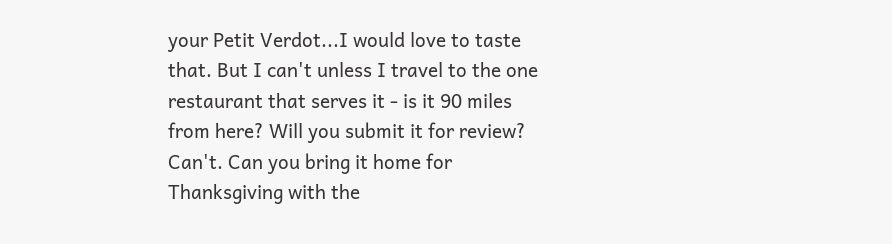your Petit Verdot...I would love to taste that. But I can't unless I travel to the one restaurant that serves it - is it 90 miles from here? Will you submit it for review? Can't. Can you bring it home for Thanksgiving with the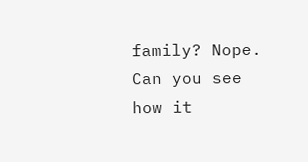family? Nope. Can you see how it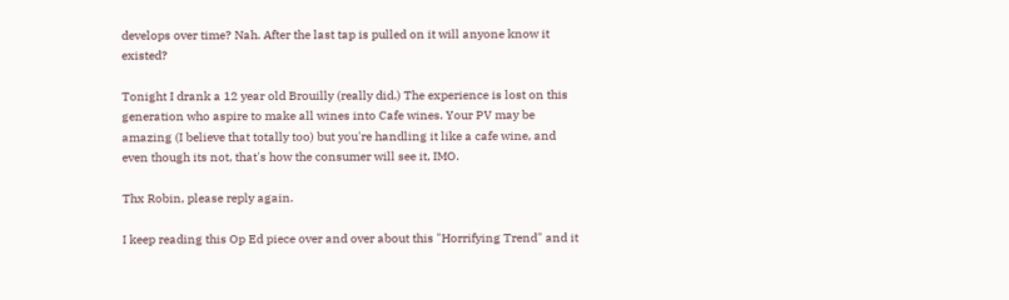develops over time? Nah. After the last tap is pulled on it will anyone know it existed?

Tonight I drank a 12 year old Brouilly (really did.) The experience is lost on this generation who aspire to make all wines into Cafe wines. Your PV may be amazing (I believe that totally too) but you're handling it like a cafe wine, and even though its not, that's how the consumer will see it, IMO.

Thx Robin, please reply again.

I keep reading this Op Ed piece over and over about this "Horrifying Trend" and it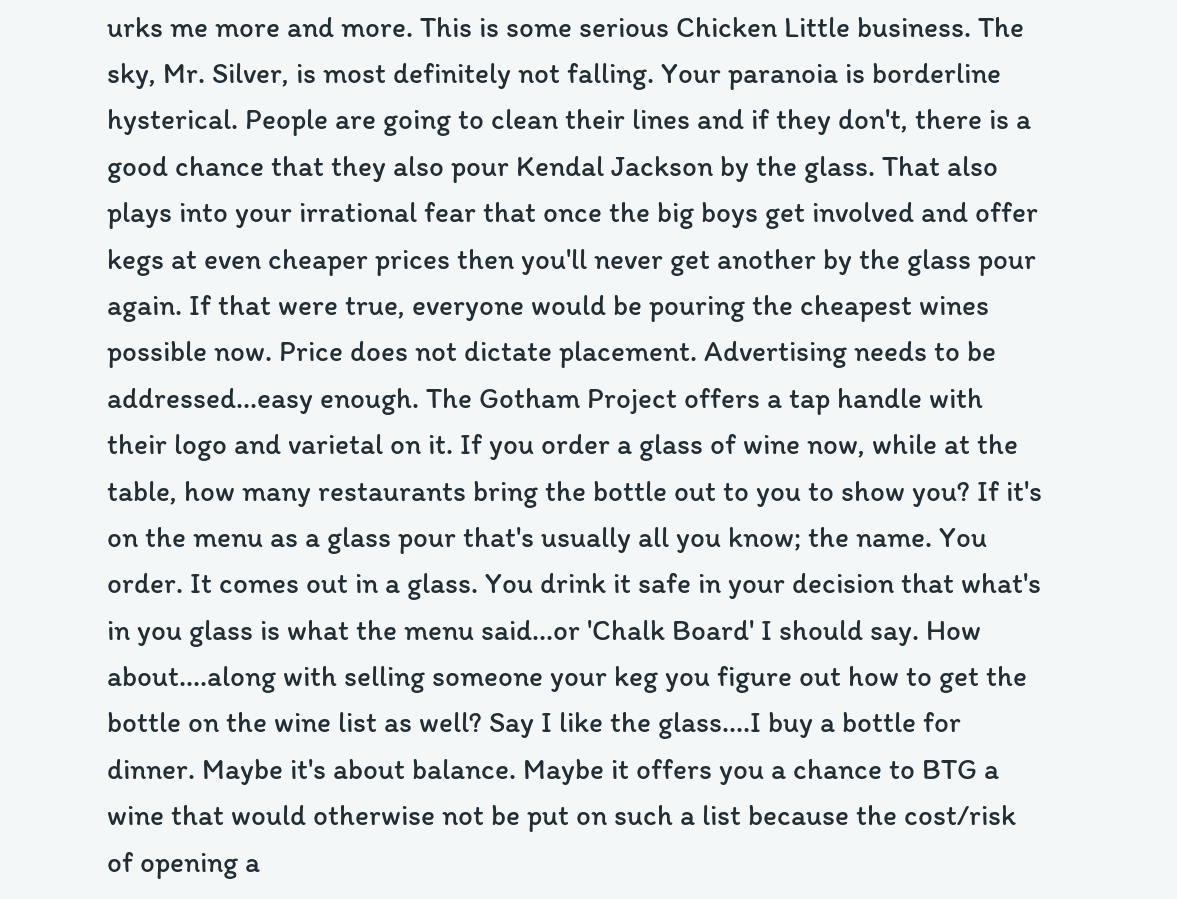urks me more and more. This is some serious Chicken Little business. The sky, Mr. Silver, is most definitely not falling. Your paranoia is borderline hysterical. People are going to clean their lines and if they don't, there is a good chance that they also pour Kendal Jackson by the glass. That also plays into your irrational fear that once the big boys get involved and offer kegs at even cheaper prices then you'll never get another by the glass pour again. If that were true, everyone would be pouring the cheapest wines possible now. Price does not dictate placement. Advertising needs to be addressed...easy enough. The Gotham Project offers a tap handle with their logo and varietal on it. If you order a glass of wine now, while at the table, how many restaurants bring the bottle out to you to show you? If it's on the menu as a glass pour that's usually all you know; the name. You order. It comes out in a glass. You drink it safe in your decision that what's in you glass is what the menu said...or 'Chalk Board' I should say. How about....along with selling someone your keg you figure out how to get the bottle on the wine list as well? Say I like the glass....I buy a bottle for dinner. Maybe it's about balance. Maybe it offers you a chance to BTG a wine that would otherwise not be put on such a list because the cost/risk of opening a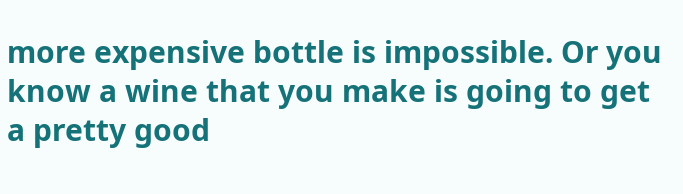more expensive bottle is impossible. Or you know a wine that you make is going to get a pretty good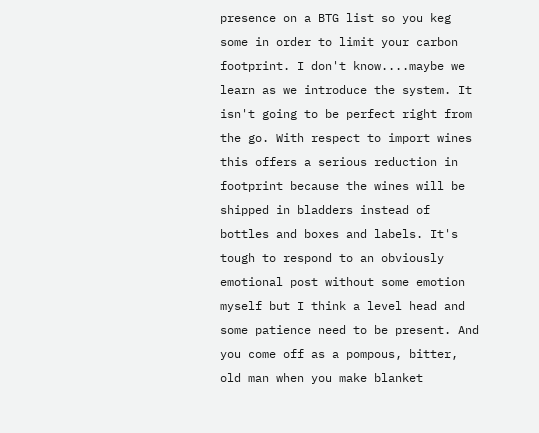presence on a BTG list so you keg some in order to limit your carbon footprint. I don't know....maybe we learn as we introduce the system. It isn't going to be perfect right from the go. With respect to import wines this offers a serious reduction in footprint because the wines will be shipped in bladders instead of bottles and boxes and labels. It's tough to respond to an obviously emotional post without some emotion myself but I think a level head and some patience need to be present. And you come off as a pompous, bitter, old man when you make blanket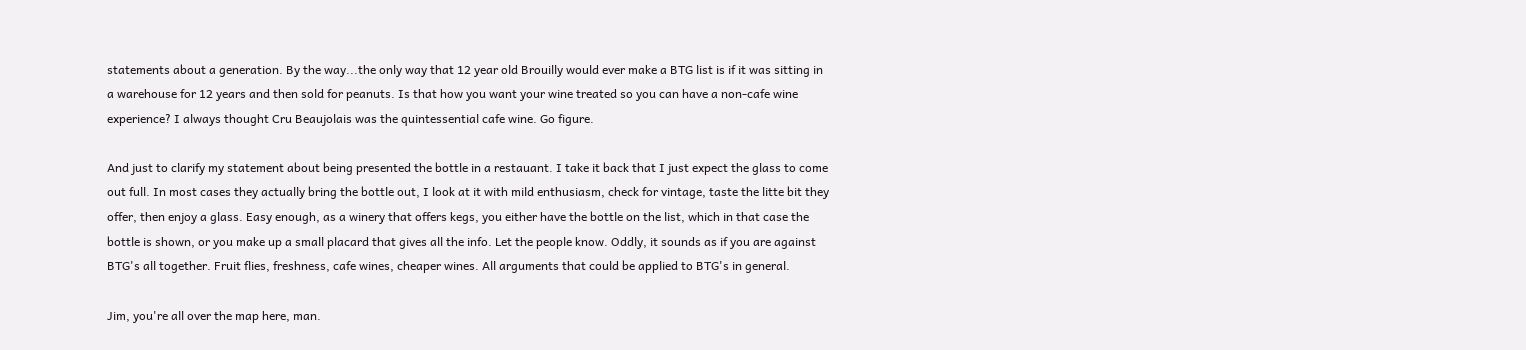statements about a generation. By the way...the only way that 12 year old Brouilly would ever make a BTG list is if it was sitting in a warehouse for 12 years and then sold for peanuts. Is that how you want your wine treated so you can have a non-cafe wine experience? I always thought Cru Beaujolais was the quintessential cafe wine. Go figure.

And just to clarify my statement about being presented the bottle in a restauant. I take it back that I just expect the glass to come out full. In most cases they actually bring the bottle out, I look at it with mild enthusiasm, check for vintage, taste the litte bit they offer, then enjoy a glass. Easy enough, as a winery that offers kegs, you either have the bottle on the list, which in that case the bottle is shown, or you make up a small placard that gives all the info. Let the people know. Oddly, it sounds as if you are against BTG's all together. Fruit flies, freshness, cafe wines, cheaper wines. All arguments that could be applied to BTG's in general.

Jim, you're all over the map here, man.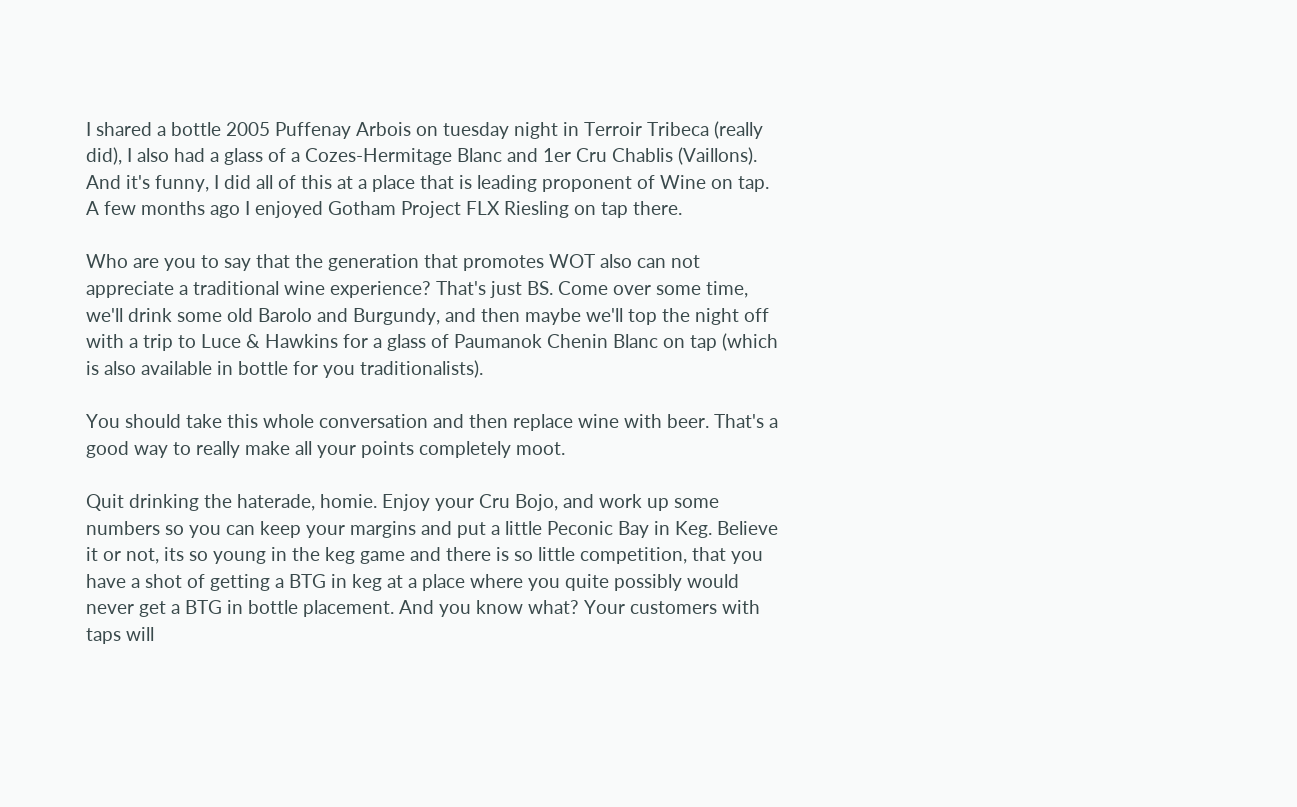I shared a bottle 2005 Puffenay Arbois on tuesday night in Terroir Tribeca (really did), I also had a glass of a Cozes-Hermitage Blanc and 1er Cru Chablis (Vaillons). And it's funny, I did all of this at a place that is leading proponent of Wine on tap. A few months ago I enjoyed Gotham Project FLX Riesling on tap there.

Who are you to say that the generation that promotes WOT also can not appreciate a traditional wine experience? That's just BS. Come over some time, we'll drink some old Barolo and Burgundy, and then maybe we'll top the night off with a trip to Luce & Hawkins for a glass of Paumanok Chenin Blanc on tap (which is also available in bottle for you traditionalists).

You should take this whole conversation and then replace wine with beer. That's a good way to really make all your points completely moot.

Quit drinking the haterade, homie. Enjoy your Cru Bojo, and work up some numbers so you can keep your margins and put a little Peconic Bay in Keg. Believe it or not, its so young in the keg game and there is so little competition, that you have a shot of getting a BTG in keg at a place where you quite possibly would never get a BTG in bottle placement. And you know what? Your customers with taps will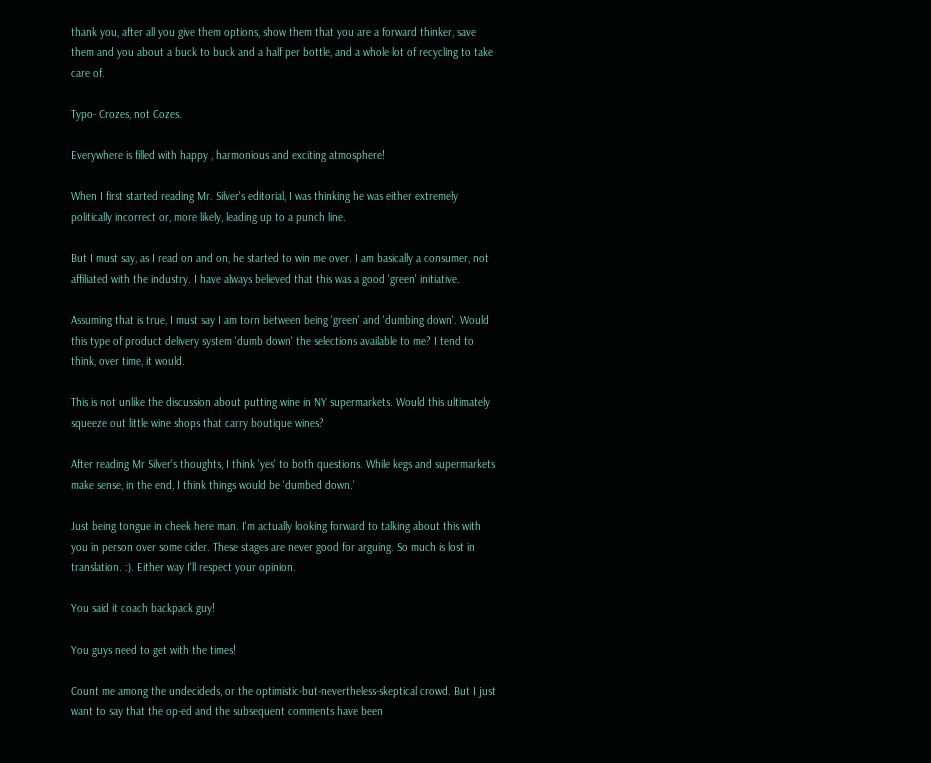thank you, after all you give them options, show them that you are a forward thinker, save them and you about a buck to buck and a half per bottle, and a whole lot of recycling to take care of.

Typo- Crozes, not Cozes.

Everywhere is filled with happy , harmonious and exciting atmosphere!

When I first started reading Mr. Silver's editorial, I was thinking he was either extremely politically incorrect or, more likely, leading up to a punch line.

But I must say, as I read on and on, he started to win me over. I am basically a consumer, not affiliated with the industry. I have always believed that this was a good 'green' initiative.

Assuming that is true, I must say I am torn between being 'green' and 'dumbing down'. Would this type of product delivery system 'dumb down' the selections available to me? I tend to think, over time, it would.

This is not unlike the discussion about putting wine in NY supermarkets. Would this ultimately squeeze out little wine shops that carry boutique wines?

After reading Mr Silver's thoughts, I think 'yes' to both questions. While kegs and supermarkets make sense, in the end, I think things would be 'dumbed down.'

Just being tongue in cheek here man. I'm actually looking forward to talking about this with you in person over some cider. These stages are never good for arguing. So much is lost in translation. :). Either way I'll respect your opinion.

You said it coach backpack guy!

You guys need to get with the times!

Count me among the undecideds, or the optimistic-but-nevertheless-skeptical crowd. But I just want to say that the op-ed and the subsequent comments have been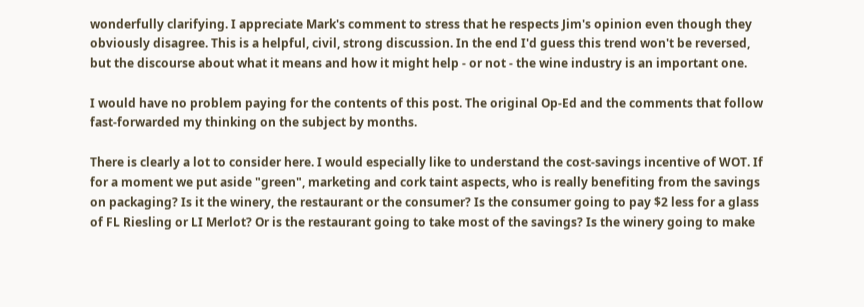wonderfully clarifying. I appreciate Mark's comment to stress that he respects Jim's opinion even though they obviously disagree. This is a helpful, civil, strong discussion. In the end I'd guess this trend won't be reversed, but the discourse about what it means and how it might help - or not - the wine industry is an important one.

I would have no problem paying for the contents of this post. The original Op-Ed and the comments that follow fast-forwarded my thinking on the subject by months.

There is clearly a lot to consider here. I would especially like to understand the cost-savings incentive of WOT. If for a moment we put aside "green", marketing and cork taint aspects, who is really benefiting from the savings on packaging? Is it the winery, the restaurant or the consumer? Is the consumer going to pay $2 less for a glass of FL Riesling or LI Merlot? Or is the restaurant going to take most of the savings? Is the winery going to make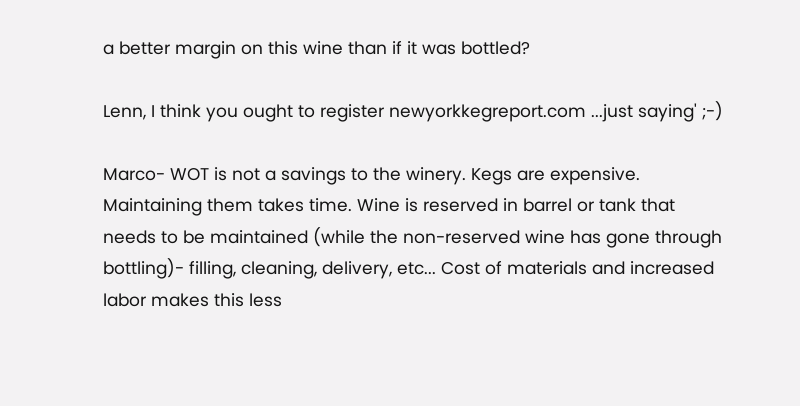a better margin on this wine than if it was bottled?

Lenn, I think you ought to register newyorkkegreport.com ...just saying' ;-)

Marco- WOT is not a savings to the winery. Kegs are expensive. Maintaining them takes time. Wine is reserved in barrel or tank that needs to be maintained (while the non-reserved wine has gone through bottling)- filling, cleaning, delivery, etc... Cost of materials and increased labor makes this less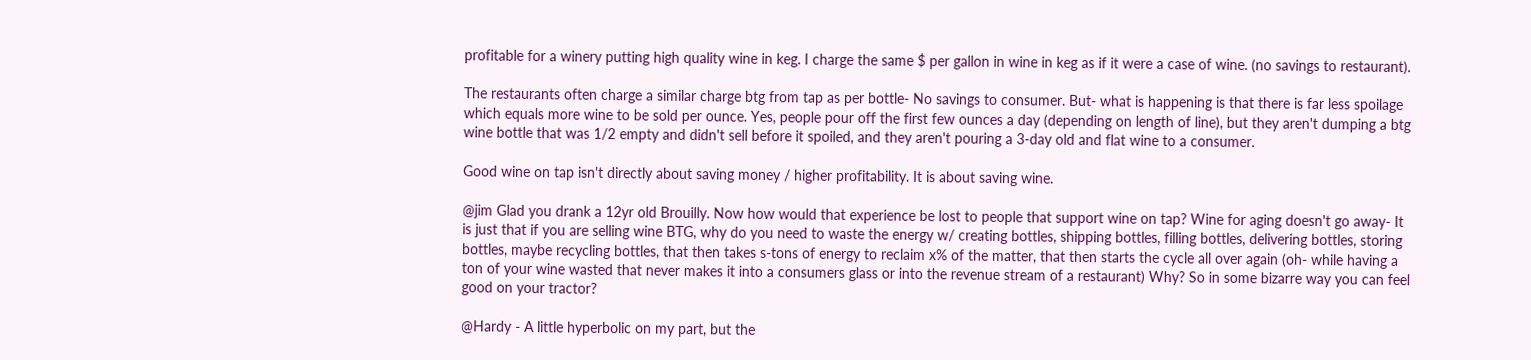profitable for a winery putting high quality wine in keg. I charge the same $ per gallon in wine in keg as if it were a case of wine. (no savings to restaurant).

The restaurants often charge a similar charge btg from tap as per bottle- No savings to consumer. But- what is happening is that there is far less spoilage which equals more wine to be sold per ounce. Yes, people pour off the first few ounces a day (depending on length of line), but they aren't dumping a btg wine bottle that was 1/2 empty and didn't sell before it spoiled, and they aren't pouring a 3-day old and flat wine to a consumer.

Good wine on tap isn't directly about saving money / higher profitability. It is about saving wine.

@jim Glad you drank a 12yr old Brouilly. Now how would that experience be lost to people that support wine on tap? Wine for aging doesn't go away- It is just that if you are selling wine BTG, why do you need to waste the energy w/ creating bottles, shipping bottles, filling bottles, delivering bottles, storing bottles, maybe recycling bottles, that then takes s-tons of energy to reclaim x% of the matter, that then starts the cycle all over again (oh- while having a ton of your wine wasted that never makes it into a consumers glass or into the revenue stream of a restaurant) Why? So in some bizarre way you can feel good on your tractor?

@Hardy - A little hyperbolic on my part, but the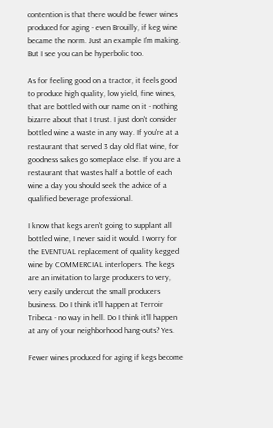contention is that there would be fewer wines produced for aging - even Brouilly, if keg wine became the norm. Just an example I'm making. But I see you can be hyperbolic too.

As for feeling good on a tractor, it feels good to produce high quality, low yield, fine wines, that are bottled with our name on it - nothing bizarre about that I trust. I just don't consider bottled wine a waste in any way. If you're at a restaurant that served 3 day old flat wine, for goodness sakes go someplace else. If you are a restaurant that wastes half a bottle of each wine a day you should seek the advice of a qualified beverage professional.

I know that kegs aren't going to supplant all bottled wine, I never said it would. I worry for the EVENTUAL replacement of quality kegged wine by COMMERCIAL interlopers. The kegs are an invitation to large producers to very, very easily undercut the small producers business. Do I think it'll happen at Terroir Tribeca - no way in hell. Do I think it'll happen at any of your neighborhood hang-outs? Yes.

Fewer wines produced for aging if kegs become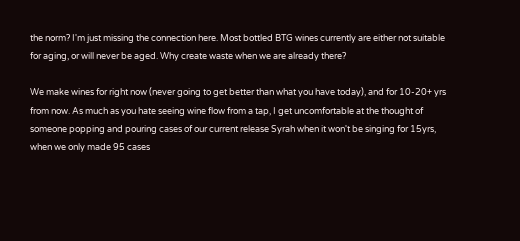the norm? I'm just missing the connection here. Most bottled BTG wines currently are either not suitable for aging, or will never be aged. Why create waste when we are already there?

We make wines for right now (never going to get better than what you have today), and for 10-20+ yrs from now. As much as you hate seeing wine flow from a tap, I get uncomfortable at the thought of someone popping and pouring cases of our current release Syrah when it won't be singing for 15yrs, when we only made 95 cases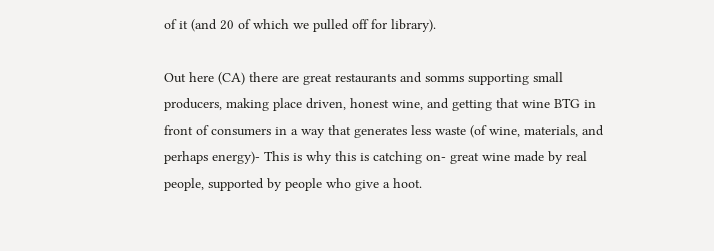of it (and 20 of which we pulled off for library).

Out here (CA) there are great restaurants and somms supporting small producers, making place driven, honest wine, and getting that wine BTG in front of consumers in a way that generates less waste (of wine, materials, and perhaps energy)- This is why this is catching on- great wine made by real people, supported by people who give a hoot.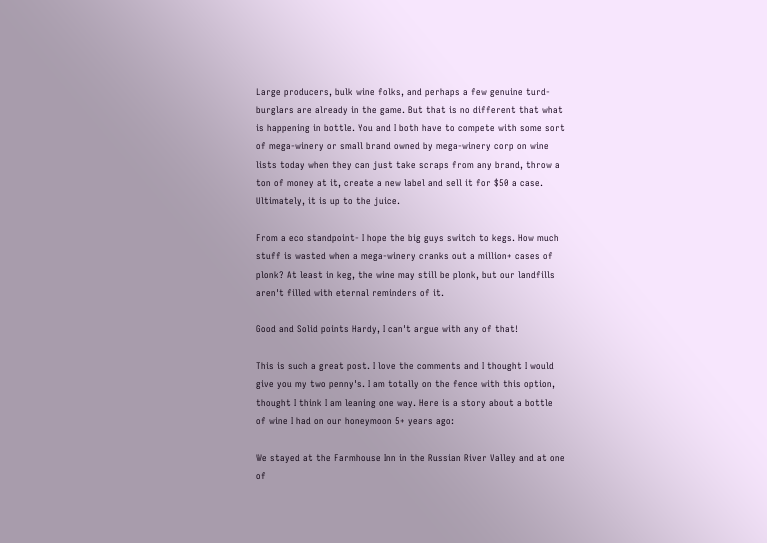Large producers, bulk wine folks, and perhaps a few genuine turd-burglars are already in the game. But that is no different that what is happening in bottle. You and I both have to compete with some sort of mega-winery or small brand owned by mega-winery corp on wine lists today when they can just take scraps from any brand, throw a ton of money at it, create a new label and sell it for $50 a case. Ultimately, it is up to the juice.

From a eco standpoint- I hope the big guys switch to kegs. How much stuff is wasted when a mega-winery cranks out a million+ cases of plonk? At least in keg, the wine may still be plonk, but our landfills aren't filled with eternal reminders of it.

Good and Solid points Hardy, I can't argue with any of that!

This is such a great post. I love the comments and I thought I would give you my two penny's. I am totally on the fence with this option, thought I think I am leaning one way. Here is a story about a bottle of wine I had on our honeymoon 5+ years ago:

We stayed at the Farmhouse Inn in the Russian River Valley and at one of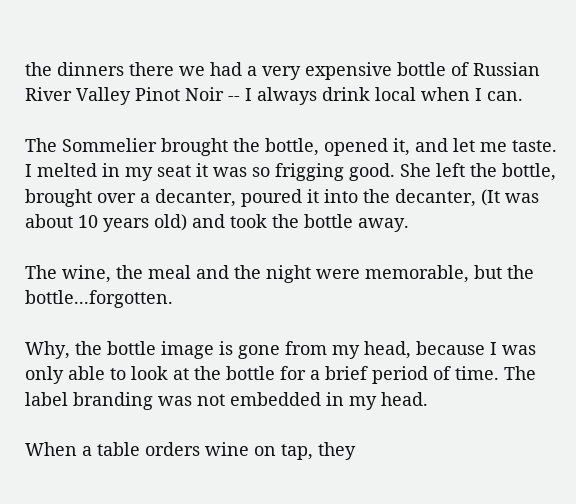the dinners there we had a very expensive bottle of Russian River Valley Pinot Noir -- I always drink local when I can.

The Sommelier brought the bottle, opened it, and let me taste. I melted in my seat it was so frigging good. She left the bottle, brought over a decanter, poured it into the decanter, (It was about 10 years old) and took the bottle away.

The wine, the meal and the night were memorable, but the bottle...forgotten.

Why, the bottle image is gone from my head, because I was only able to look at the bottle for a brief period of time. The label branding was not embedded in my head.

When a table orders wine on tap, they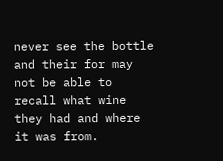never see the bottle and their for may not be able to recall what wine they had and where it was from.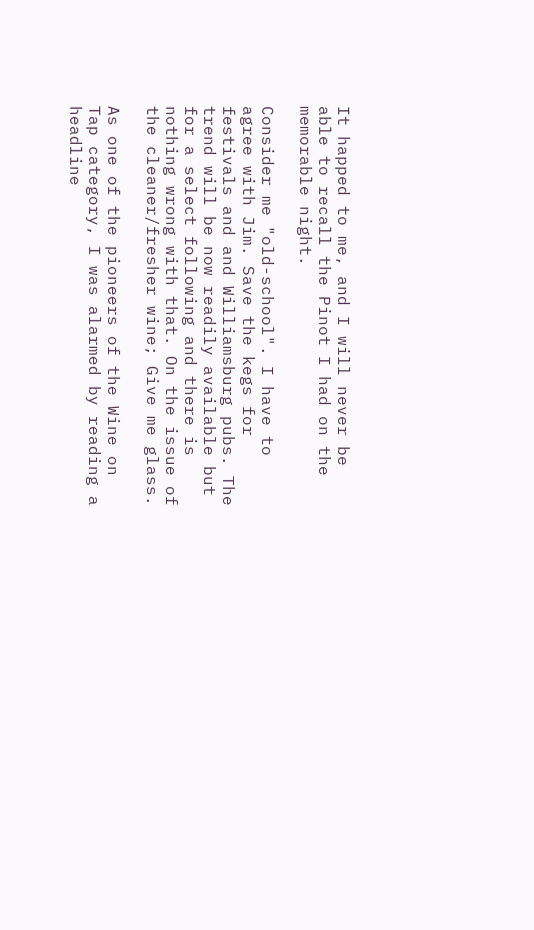It happed to me, and I will never be able to recall the Pinot I had on the memorable night.

Consider me "old-school". I have to agree with Jim. Save the kegs for festivals and and Williamsburg pubs. The trend will be now readily available but for a select following and there is nothing wrong with that. On the issue of the cleaner/fresher wine; Give me glass.

As one of the pioneers of the Wine on Tap category, I was alarmed by reading a headline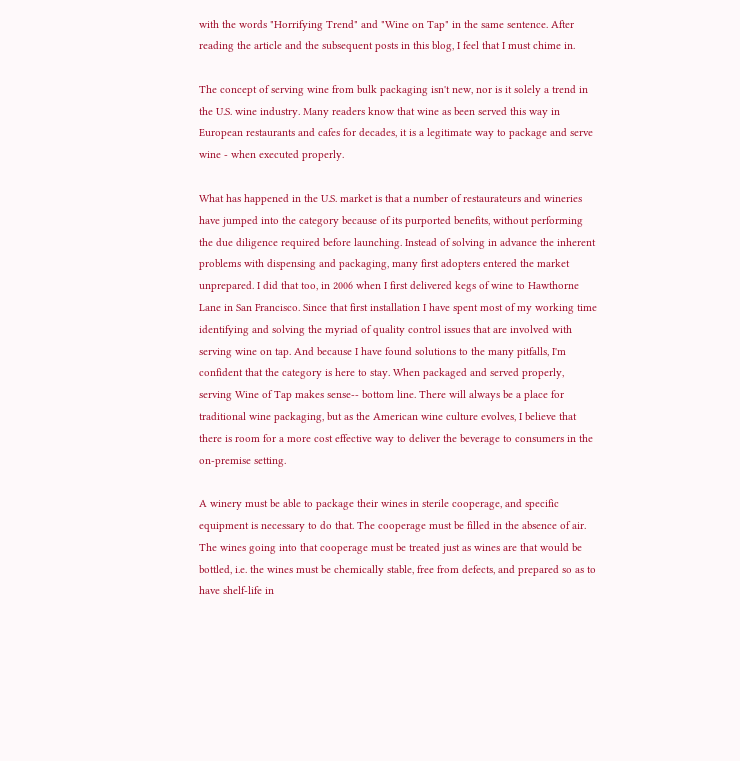with the words "Horrifying Trend" and "Wine on Tap" in the same sentence. After reading the article and the subsequent posts in this blog, I feel that I must chime in.

The concept of serving wine from bulk packaging isn't new, nor is it solely a trend in the U.S. wine industry. Many readers know that wine as been served this way in European restaurants and cafes for decades, it is a legitimate way to package and serve wine - when executed properly.

What has happened in the U.S. market is that a number of restaurateurs and wineries have jumped into the category because of its purported benefits, without performing the due diligence required before launching. Instead of solving in advance the inherent problems with dispensing and packaging, many first adopters entered the market unprepared. I did that too, in 2006 when I first delivered kegs of wine to Hawthorne Lane in San Francisco. Since that first installation I have spent most of my working time identifying and solving the myriad of quality control issues that are involved with serving wine on tap. And because I have found solutions to the many pitfalls, I'm confident that the category is here to stay. When packaged and served properly, serving Wine of Tap makes sense-- bottom line. There will always be a place for traditional wine packaging, but as the American wine culture evolves, I believe that there is room for a more cost effective way to deliver the beverage to consumers in the on-premise setting.

A winery must be able to package their wines in sterile cooperage, and specific equipment is necessary to do that. The cooperage must be filled in the absence of air. The wines going into that cooperage must be treated just as wines are that would be bottled, i.e. the wines must be chemically stable, free from defects, and prepared so as to have shelf-life in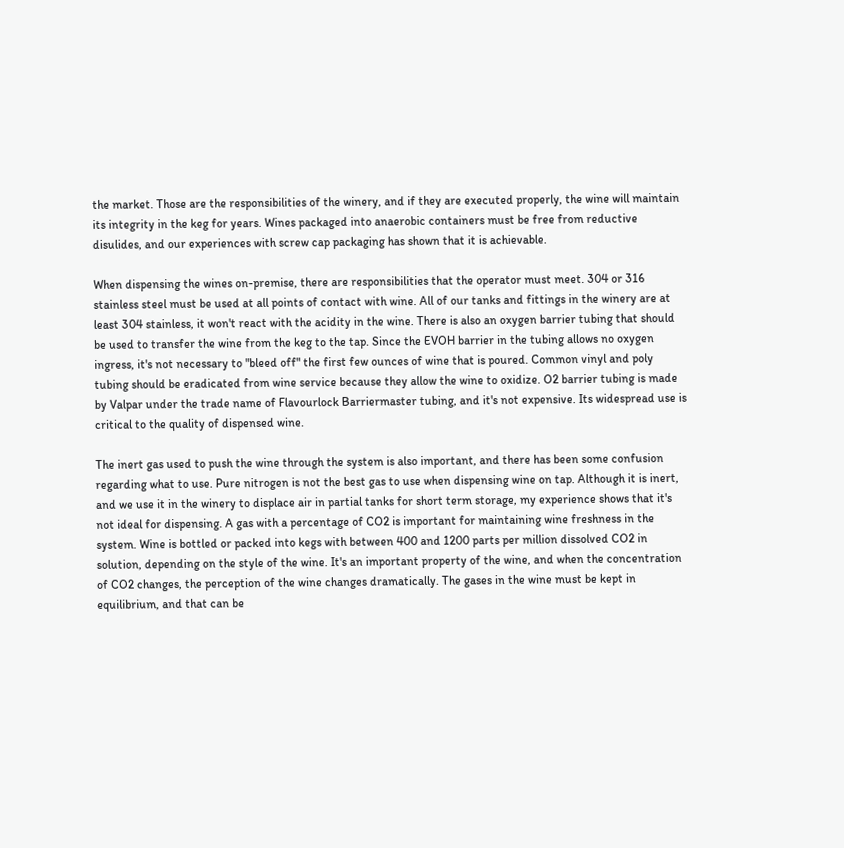the market. Those are the responsibilities of the winery, and if they are executed properly, the wine will maintain its integrity in the keg for years. Wines packaged into anaerobic containers must be free from reductive disulides, and our experiences with screw cap packaging has shown that it is achievable.

When dispensing the wines on-premise, there are responsibilities that the operator must meet. 304 or 316 stainless steel must be used at all points of contact with wine. All of our tanks and fittings in the winery are at least 304 stainless, it won't react with the acidity in the wine. There is also an oxygen barrier tubing that should be used to transfer the wine from the keg to the tap. Since the EVOH barrier in the tubing allows no oxygen ingress, it's not necessary to "bleed off" the first few ounces of wine that is poured. Common vinyl and poly tubing should be eradicated from wine service because they allow the wine to oxidize. O2 barrier tubing is made by Valpar under the trade name of Flavourlock Barriermaster tubing, and it's not expensive. Its widespread use is critical to the quality of dispensed wine.

The inert gas used to push the wine through the system is also important, and there has been some confusion regarding what to use. Pure nitrogen is not the best gas to use when dispensing wine on tap. Although it is inert, and we use it in the winery to displace air in partial tanks for short term storage, my experience shows that it's not ideal for dispensing. A gas with a percentage of CO2 is important for maintaining wine freshness in the system. Wine is bottled or packed into kegs with between 400 and 1200 parts per million dissolved CO2 in solution, depending on the style of the wine. It's an important property of the wine, and when the concentration of CO2 changes, the perception of the wine changes dramatically. The gases in the wine must be kept in equilibrium, and that can be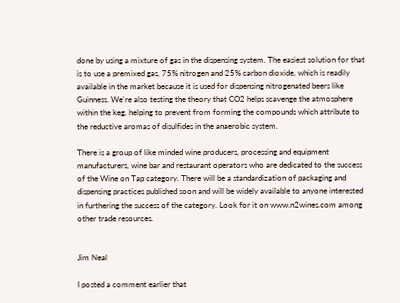done by using a mixture of gas in the dispensing system. The easiest solution for that is to use a premixed gas, 75% nitrogen and 25% carbon dioxide, which is readily available in the market because it is used for dispensing nitrogenated beers like Guinness. We're also testing the theory that CO2 helps scavenge the atmosphere within the keg, helping to prevent from forming the compounds which attribute to the reductive aromas of disulfides in the anaerobic system.

There is a group of like minded wine producers, processing and equipment manufacturers, wine bar and restaurant operators who are dedicated to the success of the Wine on Tap category. There will be a standardization of packaging and dispensing practices published soon and will be widely available to anyone interested in furthering the success of the category. Look for it on www.n2wines.com among other trade resources.


Jim Neal

I posted a comment earlier that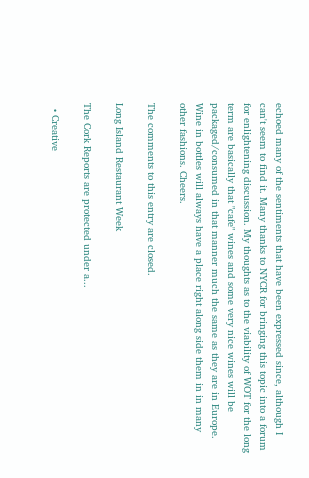echoed many of the sentiments that have been expressed since, although I can't seem to find it. Many thanks to NYCR for bringing this topic into a forum for enlightening discussion. My thoughts as to the viability of WOT for the long term are basically that "cafe" wines and some very nice wines will be packaged/consumed in that manner much the same as they are in Europe. Wine in bottles will always have a place right along side them in in many other fashions. Cheers.

The comments to this entry are closed.

Long Island Restaurant Week

The Cork Reports are protected under a...

  • Creative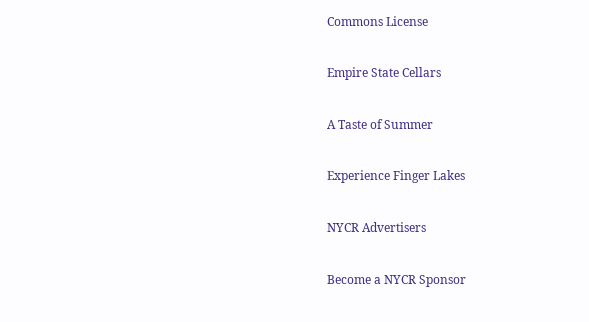Commons License

Empire State Cellars

A Taste of Summer

Experience Finger Lakes

NYCR Advertisers

Become a NYCR Sponsor